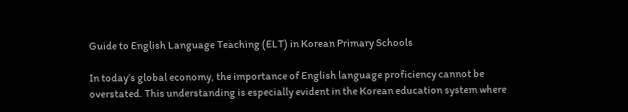Guide to English Language Teaching (ELT) in Korean Primary Schools

In today’s global economy, the importance of English language proficiency cannot be overstated. This understanding is especially evident in the Korean education system where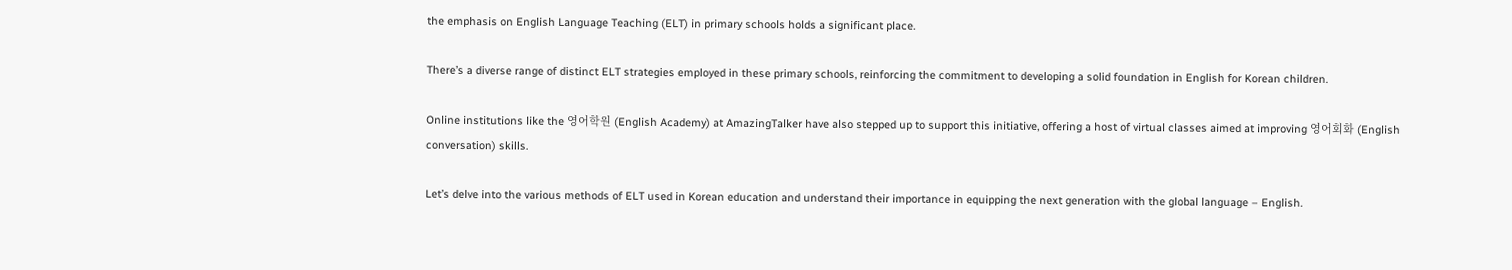the emphasis on English Language Teaching (ELT) in primary schools holds a significant place.

There’s a diverse range of distinct ELT strategies employed in these primary schools, reinforcing the commitment to developing a solid foundation in English for Korean children.

Online institutions like the 영어학원 (English Academy) at AmazingTalker have also stepped up to support this initiative, offering a host of virtual classes aimed at improving 영어회화 (English conversation) skills.

Let’s delve into the various methods of ELT used in Korean education and understand their importance in equipping the next generation with the global language – English.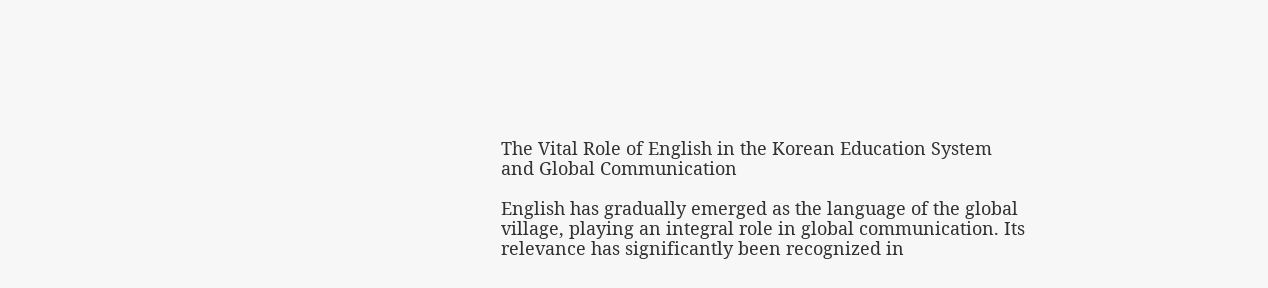The Vital Role of English in the Korean Education System and Global Communication

English has gradually emerged as the language of the global village, playing an integral role in global communication. Its relevance has significantly been recognized in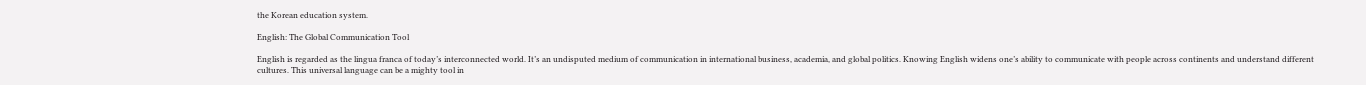the Korean education system.

English: The Global Communication Tool

English is regarded as the lingua franca of today’s interconnected world. It’s an undisputed medium of communication in international business, academia, and global politics. Knowing English widens one’s ability to communicate with people across continents and understand different cultures. This universal language can be a mighty tool in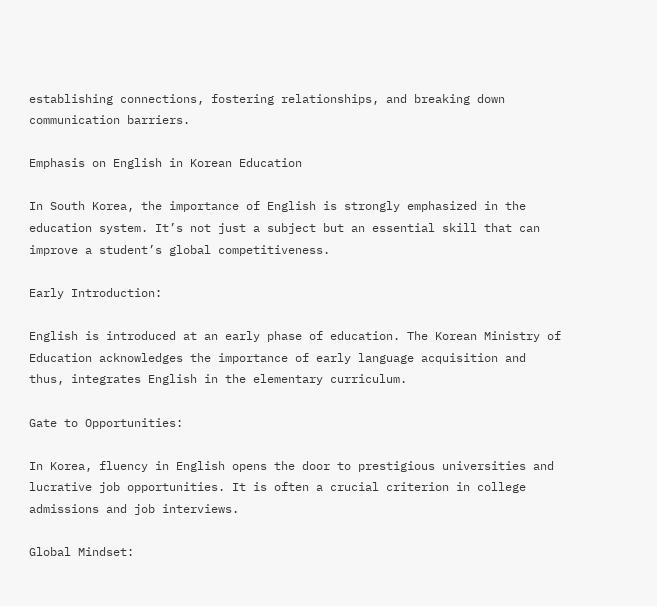establishing connections, fostering relationships, and breaking down communication barriers.

Emphasis on English in Korean Education

In South Korea, the importance of English is strongly emphasized in the education system. It’s not just a subject but an essential skill that can improve a student’s global competitiveness.

Early Introduction:

English is introduced at an early phase of education. The Korean Ministry of Education acknowledges the importance of early language acquisition and thus, integrates English in the elementary curriculum.

Gate to Opportunities:

In Korea, fluency in English opens the door to prestigious universities and lucrative job opportunities. It is often a crucial criterion in college admissions and job interviews.

Global Mindset: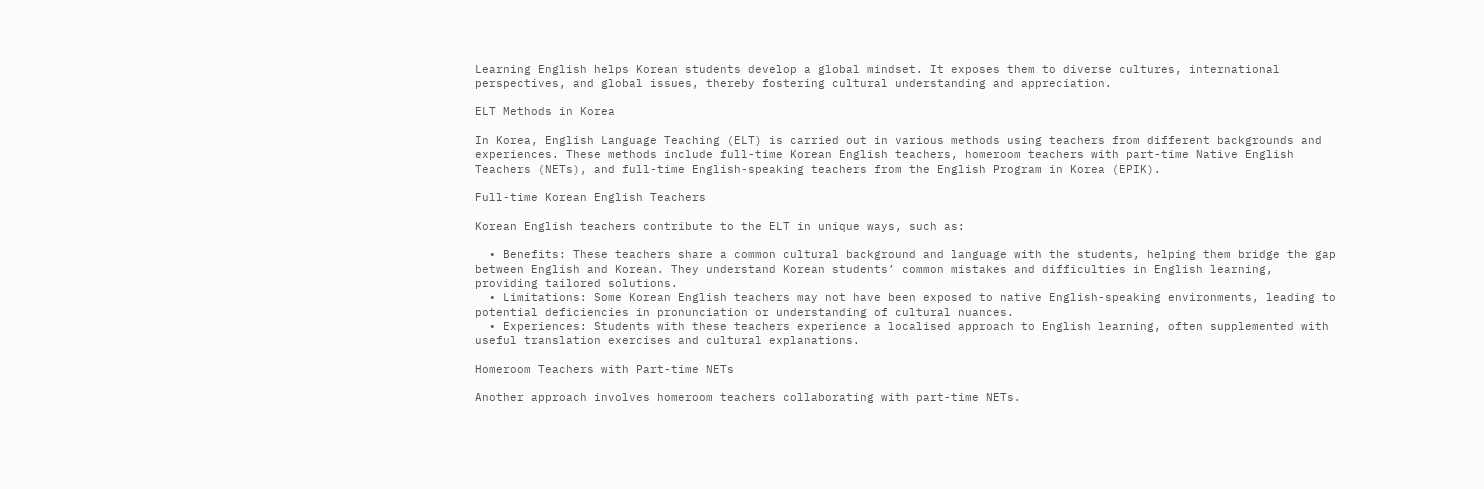Learning English helps Korean students develop a global mindset. It exposes them to diverse cultures, international perspectives, and global issues, thereby fostering cultural understanding and appreciation.

ELT Methods in Korea

In Korea, English Language Teaching (ELT) is carried out in various methods using teachers from different backgrounds and experiences. These methods include full-time Korean English teachers, homeroom teachers with part-time Native English Teachers (NETs), and full-time English-speaking teachers from the English Program in Korea (EPIK).

Full-time Korean English Teachers

Korean English teachers contribute to the ELT in unique ways, such as:

  • Benefits: These teachers share a common cultural background and language with the students, helping them bridge the gap between English and Korean. They understand Korean students’ common mistakes and difficulties in English learning, providing tailored solutions.
  • Limitations: Some Korean English teachers may not have been exposed to native English-speaking environments, leading to potential deficiencies in pronunciation or understanding of cultural nuances.
  • Experiences: Students with these teachers experience a localised approach to English learning, often supplemented with useful translation exercises and cultural explanations.

Homeroom Teachers with Part-time NETs

Another approach involves homeroom teachers collaborating with part-time NETs.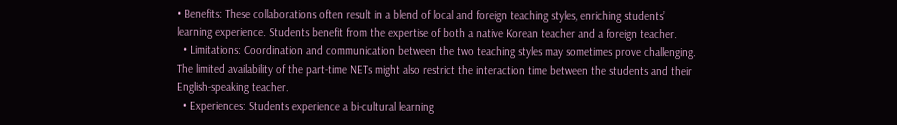• Benefits: These collaborations often result in a blend of local and foreign teaching styles, enriching students’ learning experience. Students benefit from the expertise of both a native Korean teacher and a foreign teacher.
  • Limitations: Coordination and communication between the two teaching styles may sometimes prove challenging. The limited availability of the part-time NETs might also restrict the interaction time between the students and their English-speaking teacher.
  • Experiences: Students experience a bi-cultural learning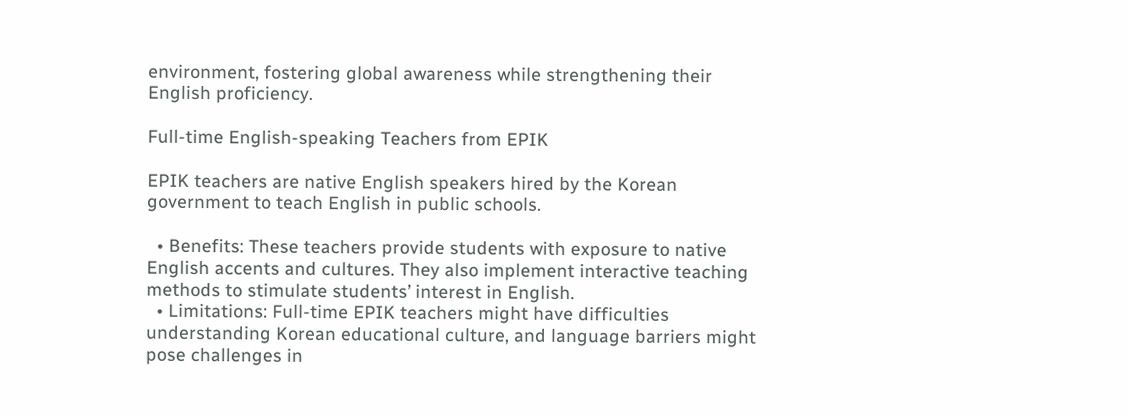environment, fostering global awareness while strengthening their English proficiency.

Full-time English-speaking Teachers from EPIK

EPIK teachers are native English speakers hired by the Korean government to teach English in public schools.

  • Benefits: These teachers provide students with exposure to native English accents and cultures. They also implement interactive teaching methods to stimulate students’ interest in English.
  • Limitations: Full-time EPIK teachers might have difficulties understanding Korean educational culture, and language barriers might pose challenges in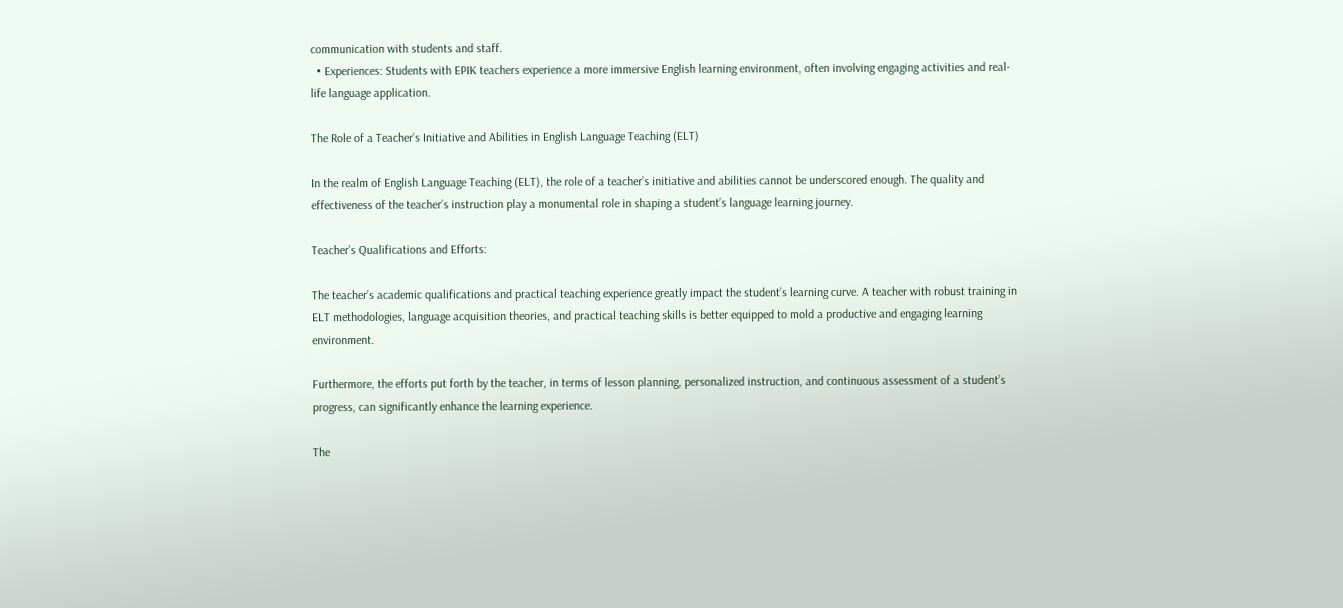communication with students and staff.
  • Experiences: Students with EPIK teachers experience a more immersive English learning environment, often involving engaging activities and real-life language application.

The Role of a Teacher’s Initiative and Abilities in English Language Teaching (ELT)

In the realm of English Language Teaching (ELT), the role of a teacher’s initiative and abilities cannot be underscored enough. The quality and effectiveness of the teacher’s instruction play a monumental role in shaping a student’s language learning journey.

Teacher’s Qualifications and Efforts:

The teacher’s academic qualifications and practical teaching experience greatly impact the student’s learning curve. A teacher with robust training in ELT methodologies, language acquisition theories, and practical teaching skills is better equipped to mold a productive and engaging learning environment.

Furthermore, the efforts put forth by the teacher, in terms of lesson planning, personalized instruction, and continuous assessment of a student’s progress, can significantly enhance the learning experience.

The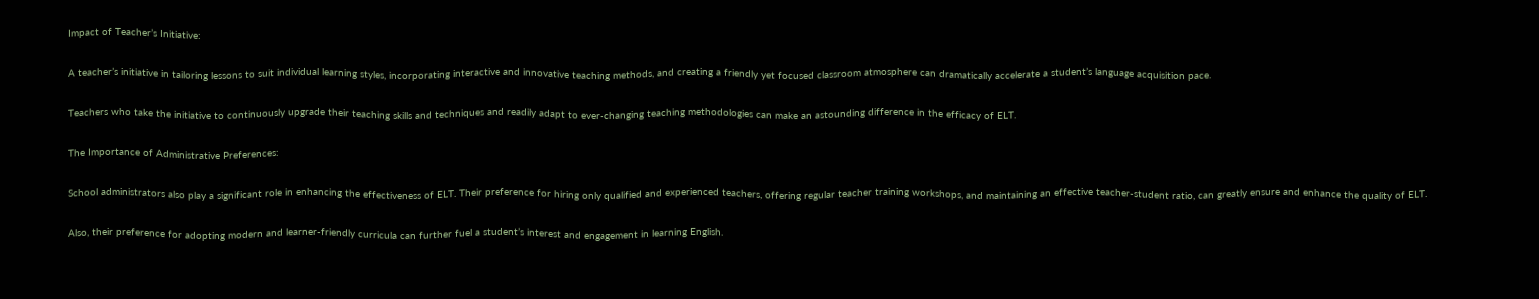Impact of Teacher’s Initiative:

A teacher’s initiative in tailoring lessons to suit individual learning styles, incorporating interactive and innovative teaching methods, and creating a friendly yet focused classroom atmosphere can dramatically accelerate a student’s language acquisition pace.

Teachers who take the initiative to continuously upgrade their teaching skills and techniques and readily adapt to ever-changing teaching methodologies can make an astounding difference in the efficacy of ELT.

The Importance of Administrative Preferences:

School administrators also play a significant role in enhancing the effectiveness of ELT. Their preference for hiring only qualified and experienced teachers, offering regular teacher training workshops, and maintaining an effective teacher-student ratio, can greatly ensure and enhance the quality of ELT.

Also, their preference for adopting modern and learner-friendly curricula can further fuel a student’s interest and engagement in learning English.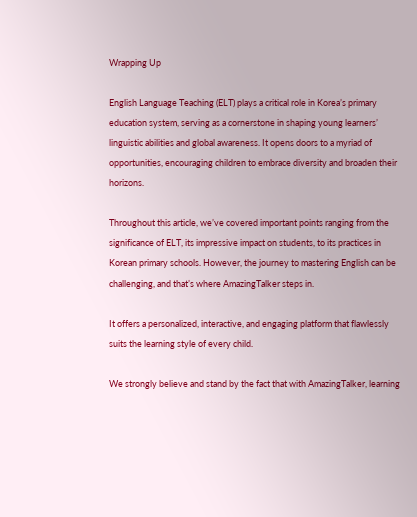Wrapping Up

English Language Teaching (ELT) plays a critical role in Korea’s primary education system, serving as a cornerstone in shaping young learners’ linguistic abilities and global awareness. It opens doors to a myriad of opportunities, encouraging children to embrace diversity and broaden their horizons.

Throughout this article, we’ve covered important points ranging from the significance of ELT, its impressive impact on students, to its practices in Korean primary schools. However, the journey to mastering English can be challenging, and that’s where AmazingTalker steps in.

It offers a personalized, interactive, and engaging platform that flawlessly suits the learning style of every child.

We strongly believe and stand by the fact that with AmazingTalker, learning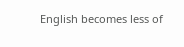English becomes less of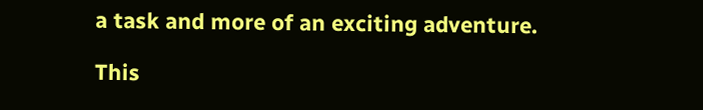a task and more of an exciting adventure.

This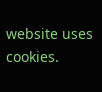website uses cookies.